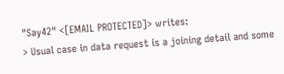"Say42" <[EMAIL PROTECTED]> writes:
> Usual case in data request is a joining detail and some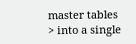master tables
> into a single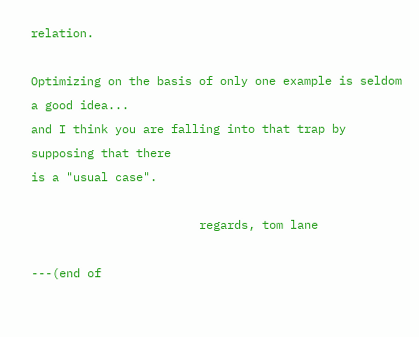relation.

Optimizing on the basis of only one example is seldom a good idea...
and I think you are falling into that trap by supposing that there
is a "usual case".

                        regards, tom lane

---(end of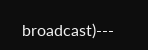broadcast)---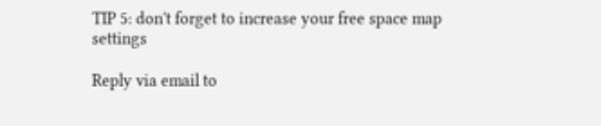TIP 5: don't forget to increase your free space map settings

Reply via email to